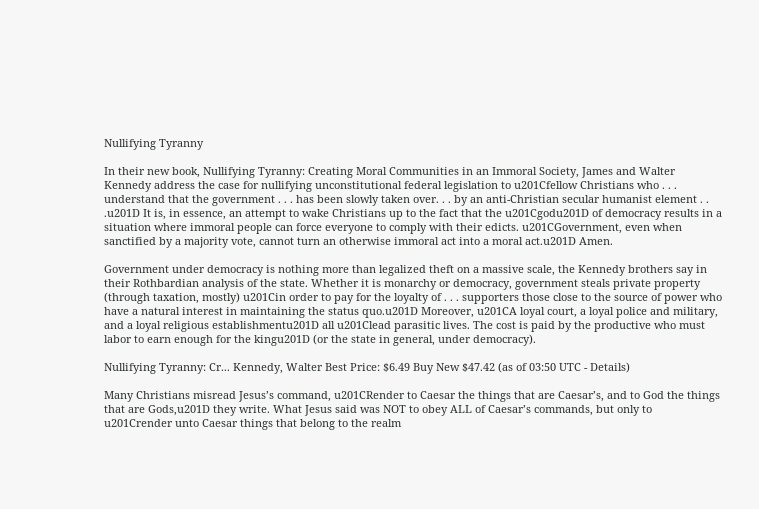Nullifying Tyranny

In their new book, Nullifying Tyranny: Creating Moral Communities in an Immoral Society, James and Walter Kennedy address the case for nullifying unconstitutional federal legislation to u201Cfellow Christians who . . . understand that the government . . . has been slowly taken over. . . by an anti-Christian secular humanist element . . .u201D It is, in essence, an attempt to wake Christians up to the fact that the u201Cgodu201D of democracy results in a situation where immoral people can force everyone to comply with their edicts. u201CGovernment, even when sanctified by a majority vote, cannot turn an otherwise immoral act into a moral act.u201D Amen.

Government under democracy is nothing more than legalized theft on a massive scale, the Kennedy brothers say in their Rothbardian analysis of the state. Whether it is monarchy or democracy, government steals private property (through taxation, mostly) u201Cin order to pay for the loyalty of . . . supporters those close to the source of power who have a natural interest in maintaining the status quo.u201D Moreover, u201CA loyal court, a loyal police and military, and a loyal religious establishmentu201D all u201Clead parasitic lives. The cost is paid by the productive who must labor to earn enough for the kingu201D (or the state in general, under democracy).

Nullifying Tyranny: Cr... Kennedy, Walter Best Price: $6.49 Buy New $47.42 (as of 03:50 UTC - Details)

Many Christians misread Jesus’s command, u201CRender to Caesar the things that are Caesar’s, and to God the things that are Gods,u201D they write. What Jesus said was NOT to obey ALL of Caesar’s commands, but only to u201Crender unto Caesar things that belong to the realm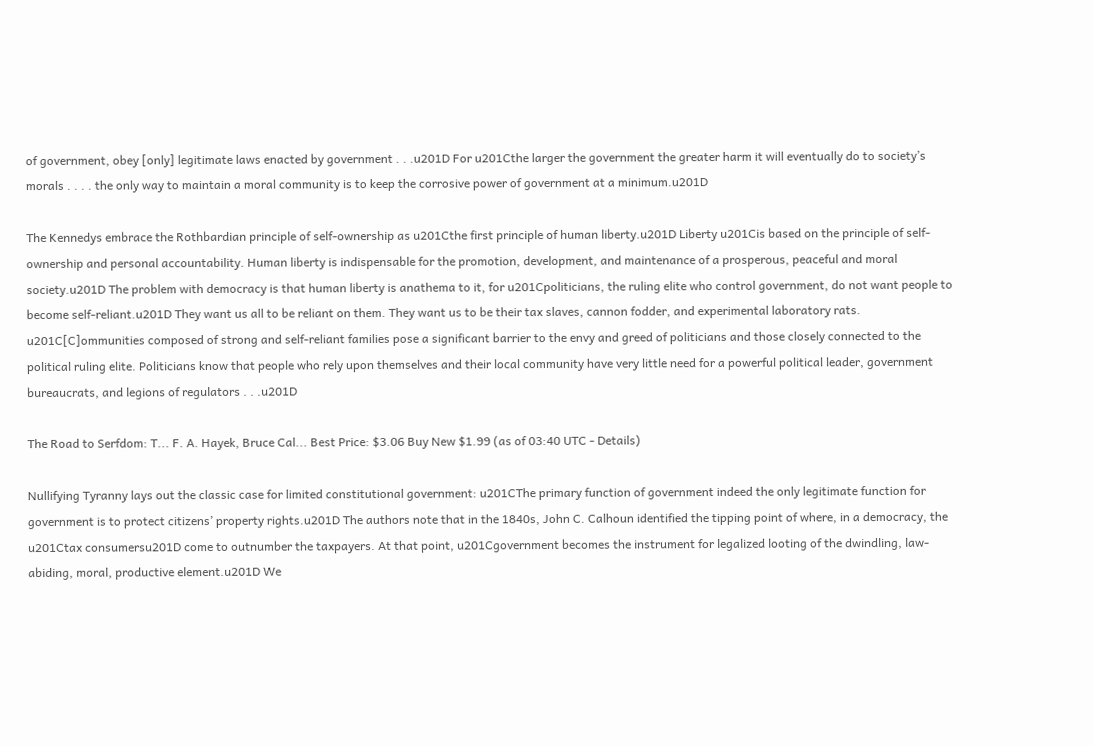of government, obey [only] legitimate laws enacted by government . . .u201D For u201Cthe larger the government the greater harm it will eventually do to society’s morals . . . . the only way to maintain a moral community is to keep the corrosive power of government at a minimum.u201D

The Kennedys embrace the Rothbardian principle of self-ownership as u201Cthe first principle of human liberty.u201D Liberty u201Cis based on the principle of self-ownership and personal accountability. Human liberty is indispensable for the promotion, development, and maintenance of a prosperous, peaceful and moral society.u201D The problem with democracy is that human liberty is anathema to it, for u201Cpoliticians, the ruling elite who control government, do not want people to become self-reliant.u201D They want us all to be reliant on them. They want us to be their tax slaves, cannon fodder, and experimental laboratory rats. u201C[C]ommunities composed of strong and self-reliant families pose a significant barrier to the envy and greed of politicians and those closely connected to the political ruling elite. Politicians know that people who rely upon themselves and their local community have very little need for a powerful political leader, government bureaucrats, and legions of regulators . . .u201D

The Road to Serfdom: T... F. A. Hayek, Bruce Cal... Best Price: $3.06 Buy New $1.99 (as of 03:40 UTC - Details)

Nullifying Tyranny lays out the classic case for limited constitutional government: u201CThe primary function of government indeed the only legitimate function for government is to protect citizens’ property rights.u201D The authors note that in the 1840s, John C. Calhoun identified the tipping point of where, in a democracy, the u201Ctax consumersu201D come to outnumber the taxpayers. At that point, u201Cgovernment becomes the instrument for legalized looting of the dwindling, law-abiding, moral, productive element.u201D We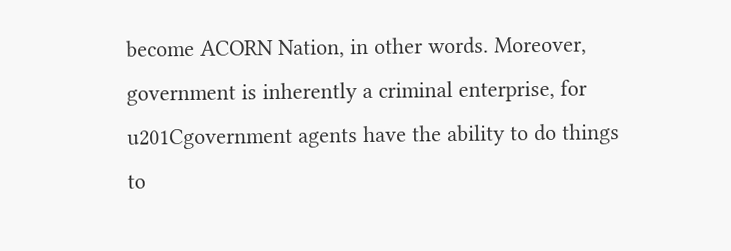become ACORN Nation, in other words. Moreover, government is inherently a criminal enterprise, for u201Cgovernment agents have the ability to do things to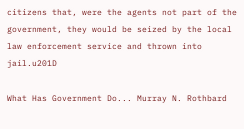citizens that, were the agents not part of the government, they would be seized by the local law enforcement service and thrown into jail.u201D

What Has Government Do... Murray N. Rothbard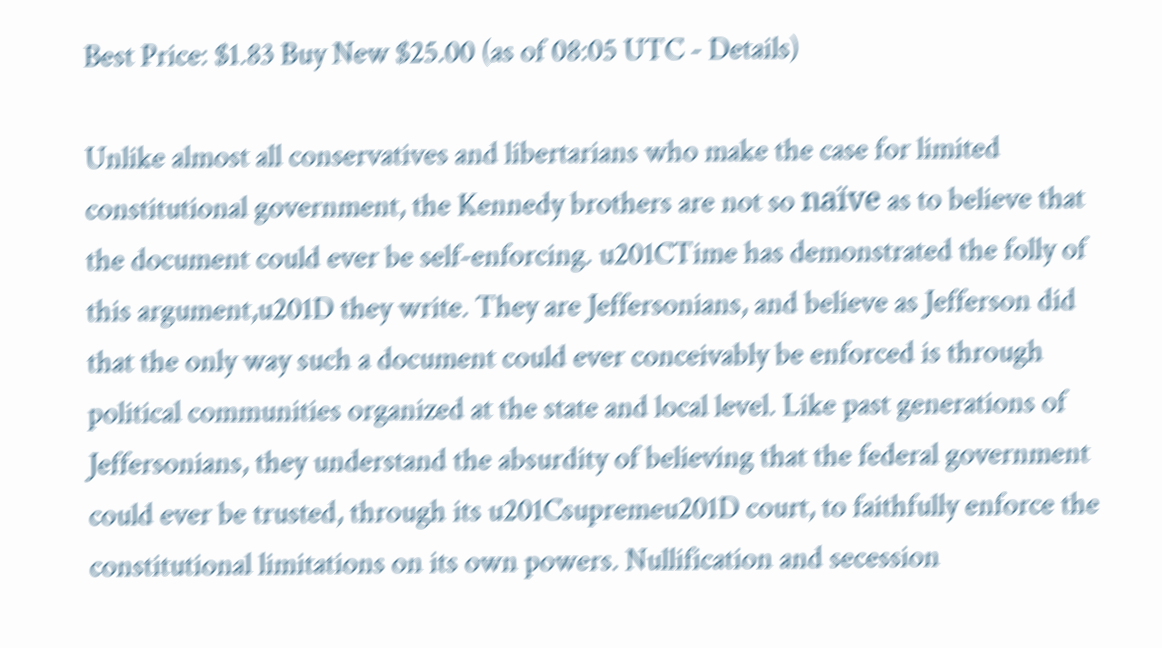Best Price: $1.83 Buy New $25.00 (as of 08:05 UTC - Details)

Unlike almost all conservatives and libertarians who make the case for limited constitutional government, the Kennedy brothers are not so naïve as to believe that the document could ever be self-enforcing. u201CTime has demonstrated the folly of this argument,u201D they write. They are Jeffersonians, and believe as Jefferson did that the only way such a document could ever conceivably be enforced is through political communities organized at the state and local level. Like past generations of Jeffersonians, they understand the absurdity of believing that the federal government could ever be trusted, through its u201Csupremeu201D court, to faithfully enforce the constitutional limitations on its own powers. Nullification and secession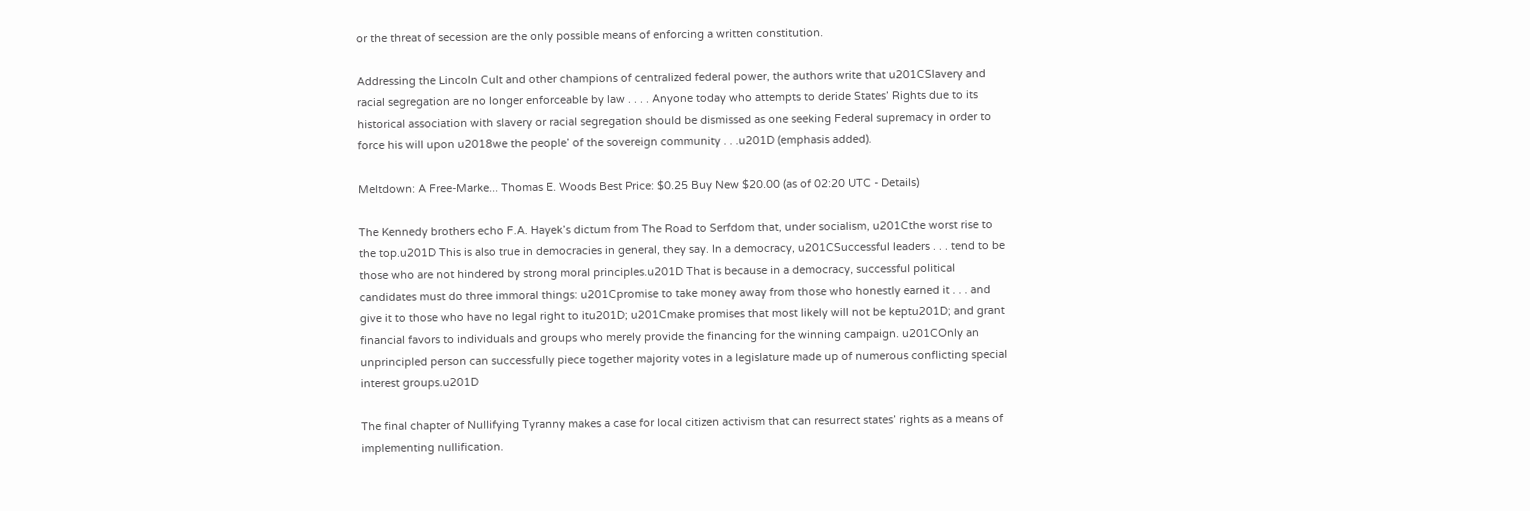or the threat of secession are the only possible means of enforcing a written constitution.

Addressing the Lincoln Cult and other champions of centralized federal power, the authors write that u201CSlavery and racial segregation are no longer enforceable by law . . . . Anyone today who attempts to deride States’ Rights due to its historical association with slavery or racial segregation should be dismissed as one seeking Federal supremacy in order to force his will upon u2018we the people’ of the sovereign community . . .u201D (emphasis added).

Meltdown: A Free-Marke... Thomas E. Woods Best Price: $0.25 Buy New $20.00 (as of 02:20 UTC - Details)

The Kennedy brothers echo F.A. Hayek’s dictum from The Road to Serfdom that, under socialism, u201Cthe worst rise to the top.u201D This is also true in democracies in general, they say. In a democracy, u201CSuccessful leaders . . . tend to be those who are not hindered by strong moral principles.u201D That is because in a democracy, successful political candidates must do three immoral things: u201Cpromise to take money away from those who honestly earned it . . . and give it to those who have no legal right to itu201D; u201Cmake promises that most likely will not be keptu201D; and grant financial favors to individuals and groups who merely provide the financing for the winning campaign. u201COnly an unprincipled person can successfully piece together majority votes in a legislature made up of numerous conflicting special interest groups.u201D

The final chapter of Nullifying Tyranny makes a case for local citizen activism that can resurrect states’ rights as a means of implementing nullification.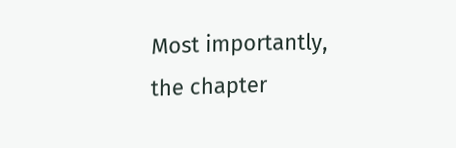Most importantly, the chapter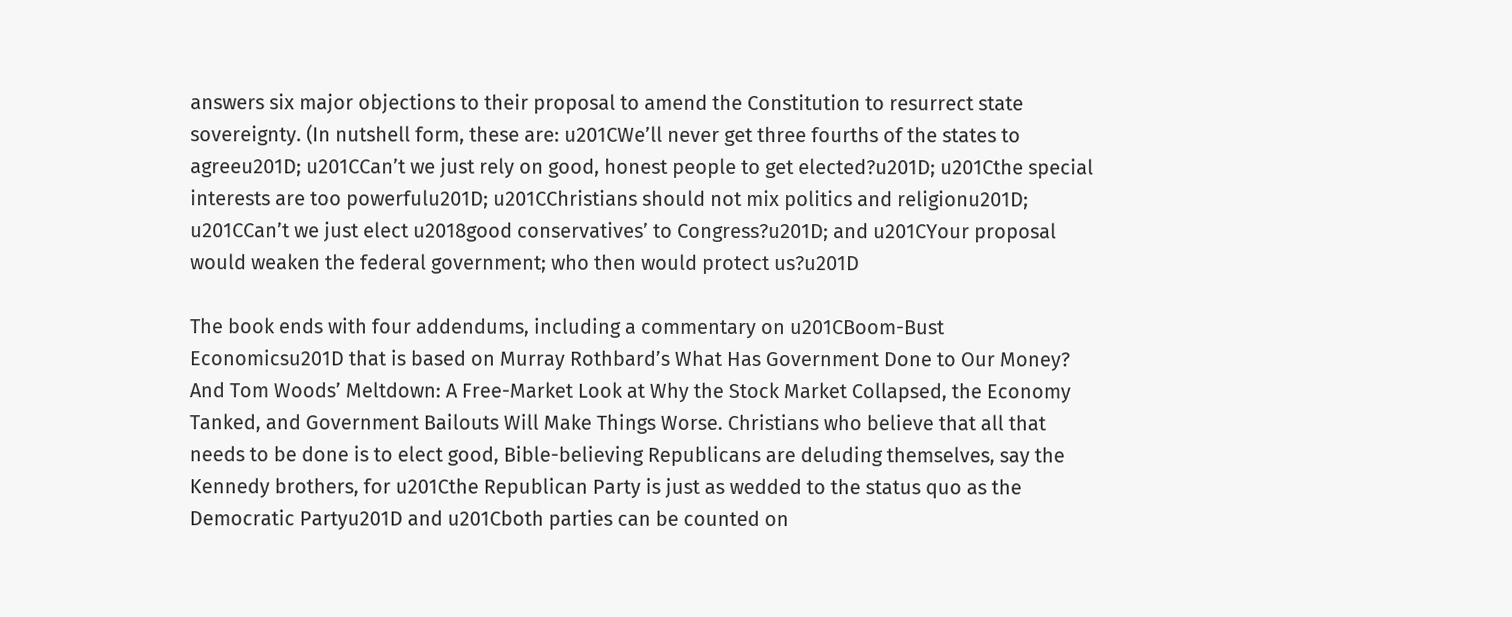answers six major objections to their proposal to amend the Constitution to resurrect state sovereignty. (In nutshell form, these are: u201CWe’ll never get three fourths of the states to agreeu201D; u201CCan’t we just rely on good, honest people to get elected?u201D; u201Cthe special interests are too powerfulu201D; u201CChristians should not mix politics and religionu201D; u201CCan’t we just elect u2018good conservatives’ to Congress?u201D; and u201CYour proposal would weaken the federal government; who then would protect us?u201D

The book ends with four addendums, including a commentary on u201CBoom-Bust Economicsu201D that is based on Murray Rothbard’s What Has Government Done to Our Money? And Tom Woods’ Meltdown: A Free-Market Look at Why the Stock Market Collapsed, the Economy Tanked, and Government Bailouts Will Make Things Worse. Christians who believe that all that needs to be done is to elect good, Bible-believing Republicans are deluding themselves, say the Kennedy brothers, for u201Cthe Republican Party is just as wedded to the status quo as the Democratic Partyu201D and u201Cboth parties can be counted on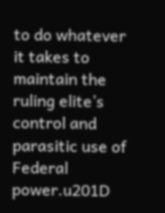to do whatever it takes to maintain the ruling elite’s control and parasitic use of Federal power.u201D